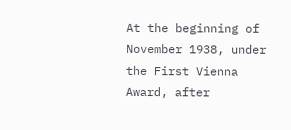At the beginning of November 1938, under the First Vienna Award, after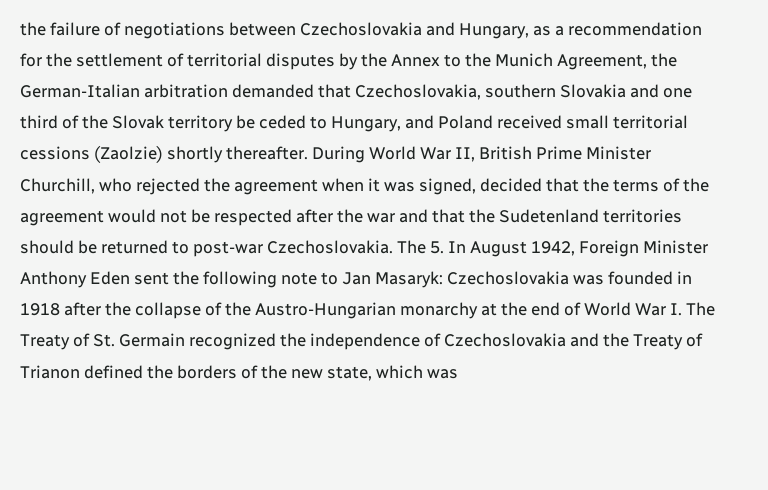the failure of negotiations between Czechoslovakia and Hungary, as a recommendation for the settlement of territorial disputes by the Annex to the Munich Agreement, the German-Italian arbitration demanded that Czechoslovakia, southern Slovakia and one third of the Slovak territory be ceded to Hungary, and Poland received small territorial cessions (Zaolzie) shortly thereafter. During World War II, British Prime Minister Churchill, who rejected the agreement when it was signed, decided that the terms of the agreement would not be respected after the war and that the Sudetenland territories should be returned to post-war Czechoslovakia. The 5. In August 1942, Foreign Minister Anthony Eden sent the following note to Jan Masaryk: Czechoslovakia was founded in 1918 after the collapse of the Austro-Hungarian monarchy at the end of World War I. The Treaty of St. Germain recognized the independence of Czechoslovakia and the Treaty of Trianon defined the borders of the new state, which was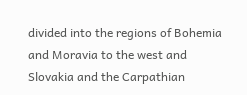divided into the regions of Bohemia and Moravia to the west and Slovakia and the Carpathian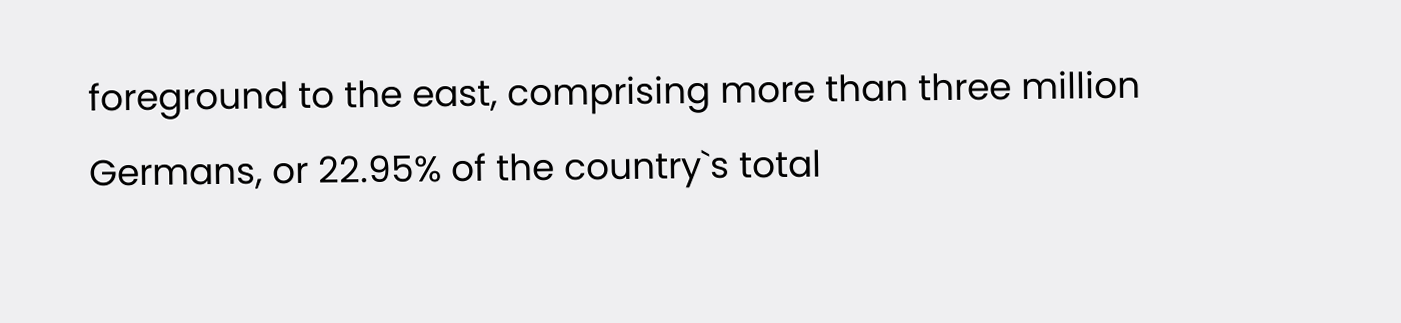foreground to the east, comprising more than three million Germans, or 22.95% of the country`s total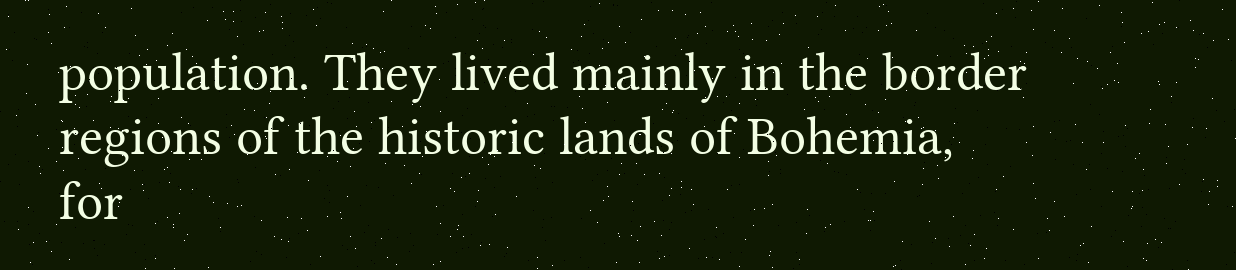population. They lived mainly in the border regions of the historic lands of Bohemia, for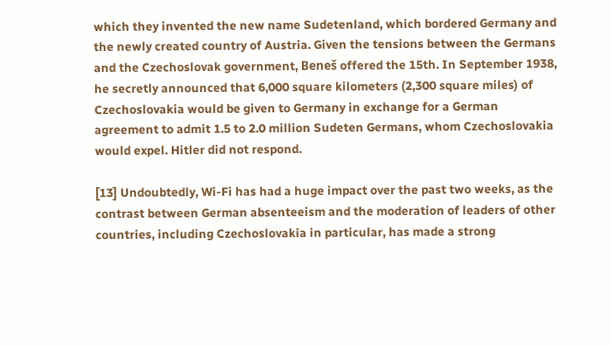which they invented the new name Sudetenland, which bordered Germany and the newly created country of Austria. Given the tensions between the Germans and the Czechoslovak government, Beneš offered the 15th. In September 1938, he secretly announced that 6,000 square kilometers (2,300 square miles) of Czechoslovakia would be given to Germany in exchange for a German agreement to admit 1.5 to 2.0 million Sudeten Germans, whom Czechoslovakia would expel. Hitler did not respond.

[13] Undoubtedly, Wi-Fi has had a huge impact over the past two weeks, as the contrast between German absenteeism and the moderation of leaders of other countries, including Czechoslovakia in particular, has made a strong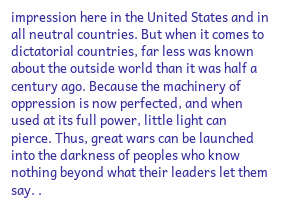impression here in the United States and in all neutral countries. But when it comes to dictatorial countries, far less was known about the outside world than it was half a century ago. Because the machinery of oppression is now perfected, and when used at its full power, little light can pierce. Thus, great wars can be launched into the darkness of peoples who know nothing beyond what their leaders let them say. .